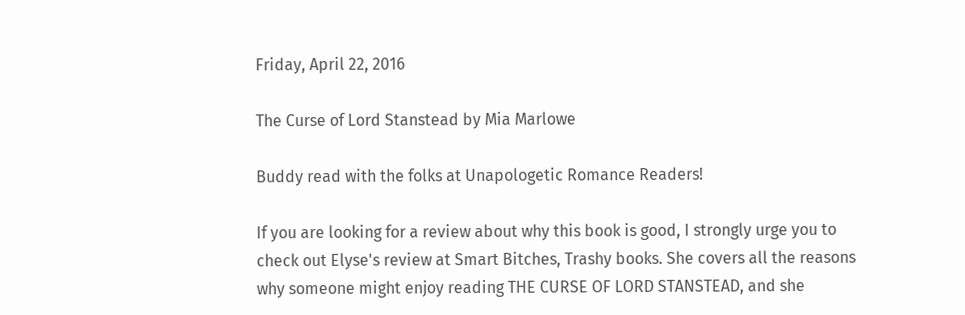Friday, April 22, 2016

The Curse of Lord Stanstead by Mia Marlowe

Buddy read with the folks at Unapologetic Romance Readers!

If you are looking for a review about why this book is good, I strongly urge you to check out Elyse's review at Smart Bitches, Trashy books. She covers all the reasons why someone might enjoy reading THE CURSE OF LORD STANSTEAD, and she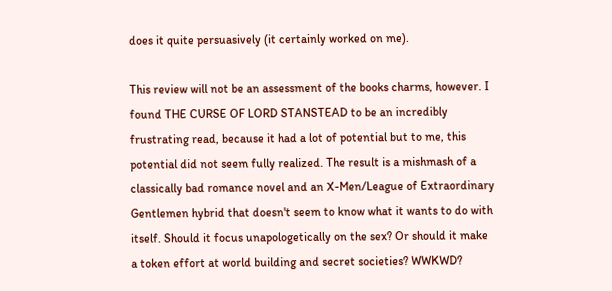does it quite persuasively (it certainly worked on me).

This review will not be an assessment of the books charms, however. I found THE CURSE OF LORD STANSTEAD to be an incredibly frustrating read, because it had a lot of potential but to me, this potential did not seem fully realized. The result is a mishmash of a classically bad romance novel and an X-Men/League of Extraordinary Gentlemen hybrid that doesn't seem to know what it wants to do with itself. Should it focus unapologetically on the sex? Or should it make a token effort at world building and secret societies? WWKWD?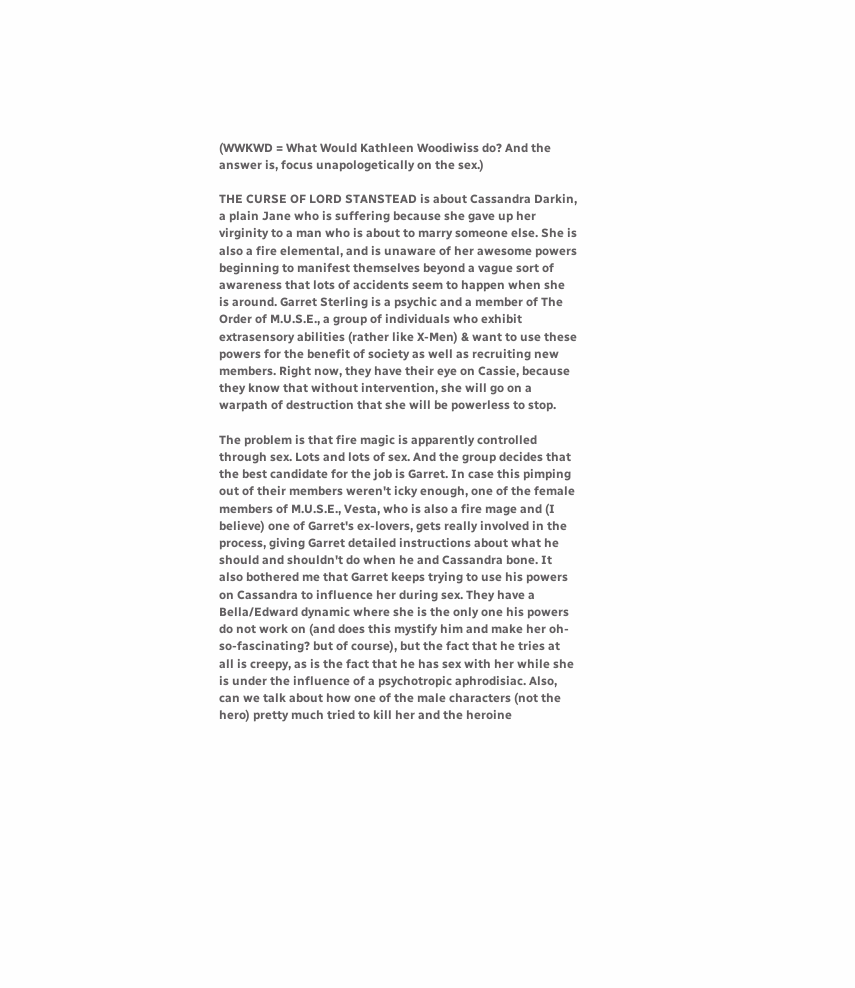(WWKWD = What Would Kathleen Woodiwiss do? And the answer is, focus unapologetically on the sex.)

THE CURSE OF LORD STANSTEAD is about Cassandra Darkin, a plain Jane who is suffering because she gave up her virginity to a man who is about to marry someone else. She is also a fire elemental, and is unaware of her awesome powers beginning to manifest themselves beyond a vague sort of awareness that lots of accidents seem to happen when she is around. Garret Sterling is a psychic and a member of The Order of M.U.S.E., a group of individuals who exhibit extrasensory abilities (rather like X-Men) & want to use these powers for the benefit of society as well as recruiting new members. Right now, they have their eye on Cassie, because they know that without intervention, she will go on a warpath of destruction that she will be powerless to stop.

The problem is that fire magic is apparently controlled through sex. Lots and lots of sex. And the group decides that the best candidate for the job is Garret. In case this pimping out of their members weren't icky enough, one of the female members of M.U.S.E., Vesta, who is also a fire mage and (I believe) one of Garret's ex-lovers, gets really involved in the process, giving Garret detailed instructions about what he should and shouldn't do when he and Cassandra bone. It also bothered me that Garret keeps trying to use his powers on Cassandra to influence her during sex. They have a Bella/Edward dynamic where she is the only one his powers do not work on (and does this mystify him and make her oh-so-fascinating? but of course), but the fact that he tries at all is creepy, as is the fact that he has sex with her while she is under the influence of a psychotropic aphrodisiac. Also, can we talk about how one of the male characters (not the hero) pretty much tried to kill her and the heroine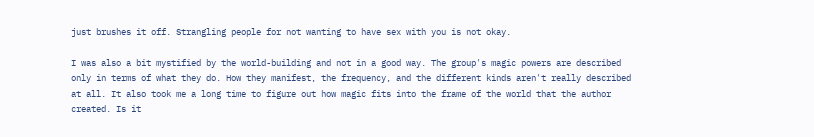just brushes it off. Strangling people for not wanting to have sex with you is not okay.

I was also a bit mystified by the world-building and not in a good way. The group's magic powers are described only in terms of what they do. How they manifest, the frequency, and the different kinds aren't really described at all. It also took me a long time to figure out how magic fits into the frame of the world that the author created. Is it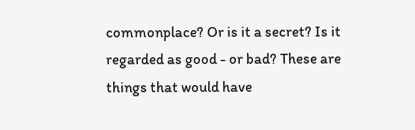commonplace? Or is it a secret? Is it regarded as good - or bad? These are things that would have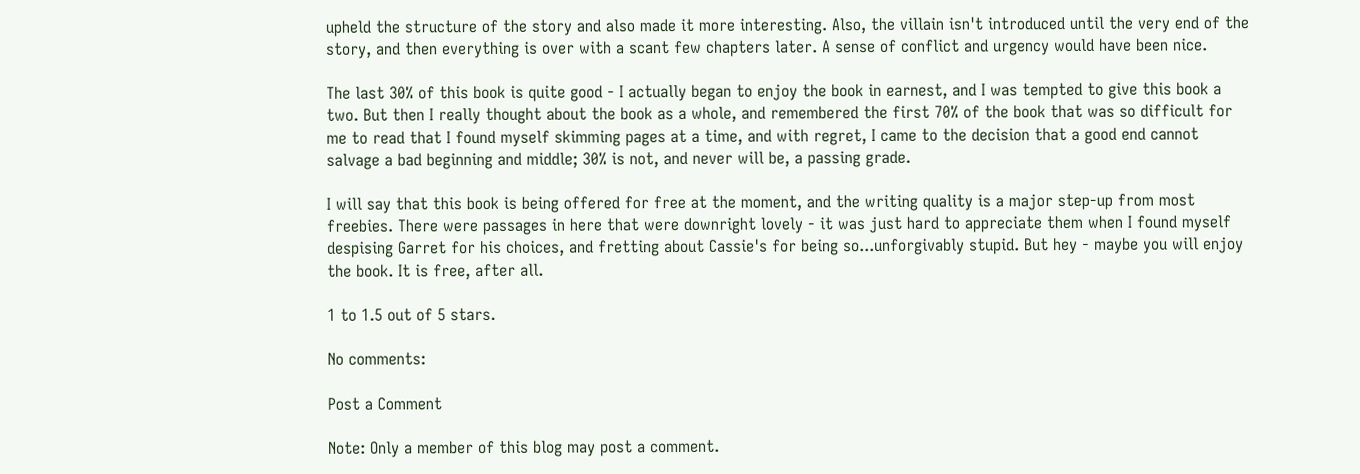upheld the structure of the story and also made it more interesting. Also, the villain isn't introduced until the very end of the story, and then everything is over with a scant few chapters later. A sense of conflict and urgency would have been nice.

The last 30% of this book is quite good - I actually began to enjoy the book in earnest, and I was tempted to give this book a two. But then I really thought about the book as a whole, and remembered the first 70% of the book that was so difficult for me to read that I found myself skimming pages at a time, and with regret, I came to the decision that a good end cannot salvage a bad beginning and middle; 30% is not, and never will be, a passing grade.

I will say that this book is being offered for free at the moment, and the writing quality is a major step-up from most freebies. There were passages in here that were downright lovely - it was just hard to appreciate them when I found myself despising Garret for his choices, and fretting about Cassie's for being so...unforgivably stupid. But hey - maybe you will enjoy the book. It is free, after all.

1 to 1.5 out of 5 stars.

No comments:

Post a Comment

Note: Only a member of this blog may post a comment.